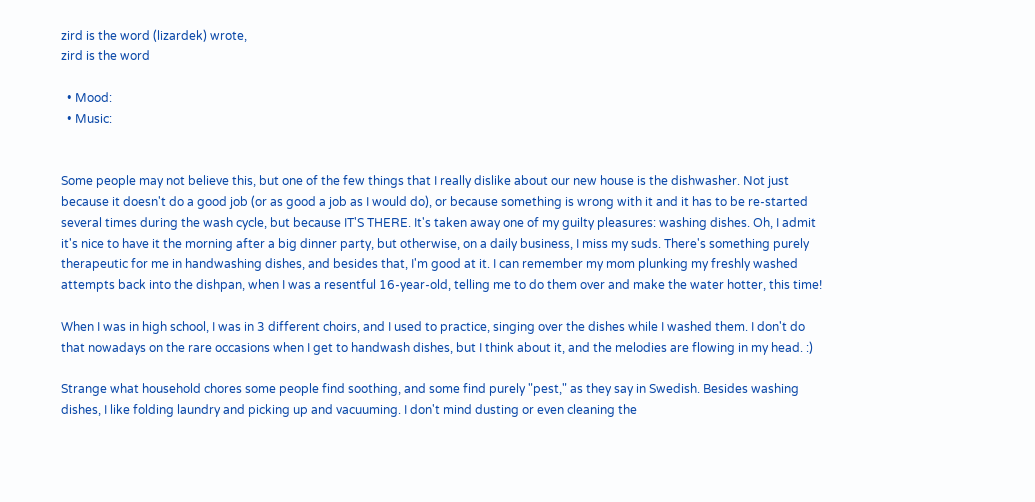zird is the word (lizardek) wrote,
zird is the word

  • Mood:
  • Music:


Some people may not believe this, but one of the few things that I really dislike about our new house is the dishwasher. Not just because it doesn't do a good job (or as good a job as I would do), or because something is wrong with it and it has to be re-started several times during the wash cycle, but because IT'S THERE. It's taken away one of my guilty pleasures: washing dishes. Oh, I admit it's nice to have it the morning after a big dinner party, but otherwise, on a daily business, I miss my suds. There's something purely therapeutic for me in handwashing dishes, and besides that, I'm good at it. I can remember my mom plunking my freshly washed attempts back into the dishpan, when I was a resentful 16-year-old, telling me to do them over and make the water hotter, this time!

When I was in high school, I was in 3 different choirs, and I used to practice, singing over the dishes while I washed them. I don't do that nowadays on the rare occasions when I get to handwash dishes, but I think about it, and the melodies are flowing in my head. :)

Strange what household chores some people find soothing, and some find purely "pest," as they say in Swedish. Besides washing dishes, I like folding laundry and picking up and vacuuming. I don't mind dusting or even cleaning the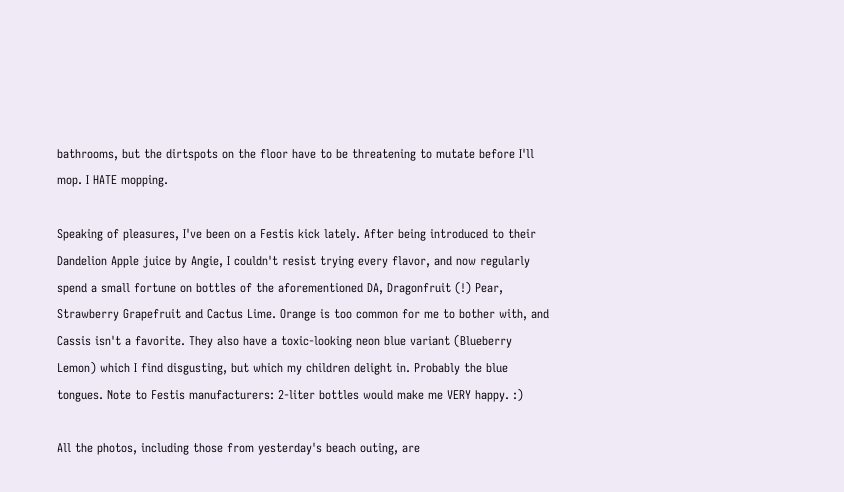bathrooms, but the dirtspots on the floor have to be threatening to mutate before I'll mop. I HATE mopping.

Speaking of pleasures, I've been on a Festis kick lately. After being introduced to their Dandelion Apple juice by Angie, I couldn't resist trying every flavor, and now regularly spend a small fortune on bottles of the aforementioned DA, Dragonfruit (!) Pear, Strawberry Grapefruit and Cactus Lime. Orange is too common for me to bother with, and Cassis isn't a favorite. They also have a toxic-looking neon blue variant (Blueberry Lemon) which I find disgusting, but which my children delight in. Probably the blue tongues. Note to Festis manufacturers: 2-liter bottles would make me VERY happy. :)

All the photos, including those from yesterday's beach outing, are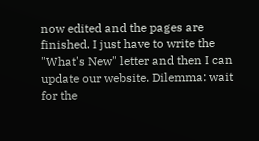now edited and the pages are finished. I just have to write the "What's New" letter and then I can update our website. Dilemma: wait for the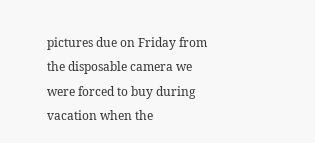pictures due on Friday from the disposable camera we were forced to buy during vacation when the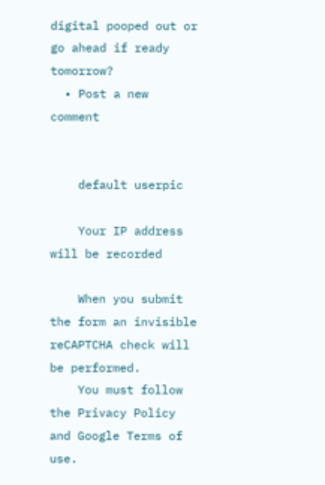digital pooped out or go ahead if ready tomorrow?
  • Post a new comment


    default userpic

    Your IP address will be recorded

    When you submit the form an invisible reCAPTCHA check will be performed.
    You must follow the Privacy Policy and Google Terms of use.